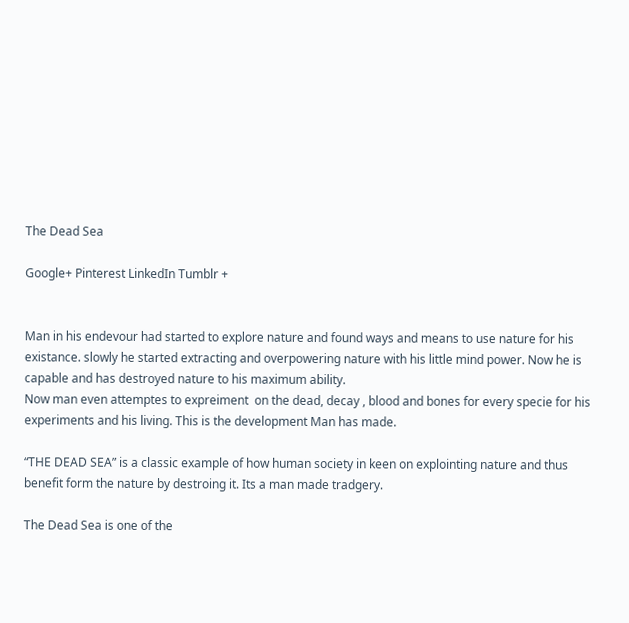The Dead Sea

Google+ Pinterest LinkedIn Tumblr +


Man in his endevour had started to explore nature and found ways and means to use nature for his existance. slowly he started extracting and overpowering nature with his little mind power. Now he is capable and has destroyed nature to his maximum ability.
Now man even attemptes to expreiment  on the dead, decay , blood and bones for every specie for his experiments and his living. This is the development Man has made.

“THE DEAD SEA” is a classic example of how human society in keen on explointing nature and thus benefit form the nature by destroing it. Its a man made tradgery.

The Dead Sea is one of the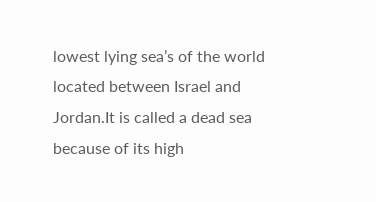lowest lying sea’s of the world located between Israel and Jordan.It is called a dead sea because of its high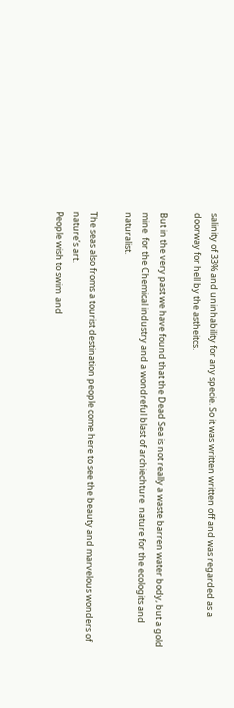salinity of 33% and uninhability for any specie. So it was written written off and was regarded as a doorway for hell by the astheitcs.

But in the very past we have found that the Dead Sea is not really a waste barren water body, but a gold mine  for the Chemical industry and a wondreful blast of archiechture  nature for the ecologits and naturalist.

The seas also froms a tourist destination people come here to see the beauty and marvelous wonders of nature’s art.
People wish to swim  and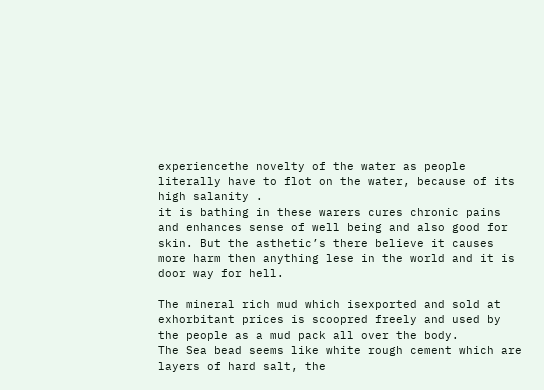experiencethe novelty of the water as people literally have to flot on the water, because of its high salanity .
it is bathing in these warers cures chronic pains and enhances sense of well being and also good for skin. But the asthetic’s there believe it causes more harm then anything lese in the world and it is door way for hell.

The mineral rich mud which isexported and sold at exhorbitant prices is scoopred freely and used by the people as a mud pack all over the body.
The Sea bead seems like white rough cement which are layers of hard salt, the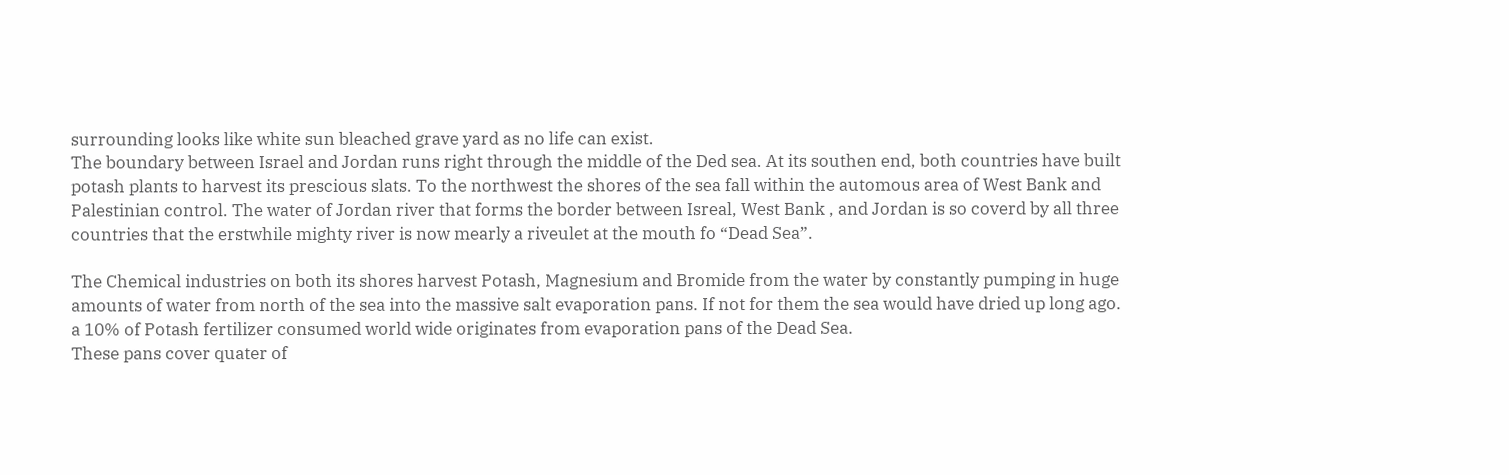surrounding looks like white sun bleached grave yard as no life can exist.
The boundary between Israel and Jordan runs right through the middle of the Ded sea. At its southen end, both countries have built potash plants to harvest its prescious slats. To the northwest the shores of the sea fall within the automous area of West Bank and Palestinian control. The water of Jordan river that forms the border between Isreal, West Bank , and Jordan is so coverd by all three countries that the erstwhile mighty river is now mearly a riveulet at the mouth fo “Dead Sea”.

The Chemical industries on both its shores harvest Potash, Magnesium and Bromide from the water by constantly pumping in huge amounts of water from north of the sea into the massive salt evaporation pans. If not for them the sea would have dried up long ago.
a 10% of Potash fertilizer consumed world wide originates from evaporation pans of the Dead Sea.
These pans cover quater of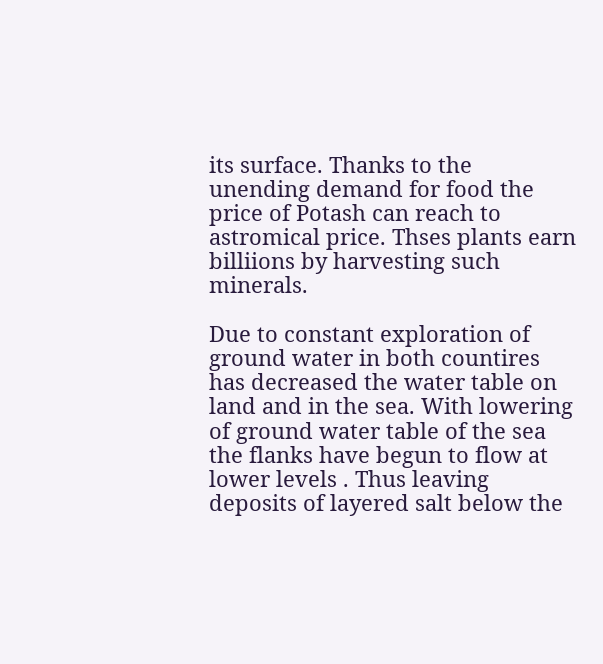its surface. Thanks to the unending demand for food the price of Potash can reach to astromical price. Thses plants earn billiions by harvesting such minerals.

Due to constant exploration of  ground water in both countires has decreased the water table on land and in the sea. With lowering of ground water table of the sea the flanks have begun to flow at lower levels . Thus leaving deposits of layered salt below the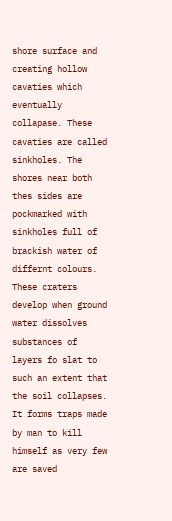shore surface and creating hollow cavaties which eventually collapase. These cavaties are called sinkholes. The shores near both thes sides are pockmarked with sinkholes full of brackish water of differnt colours. These craters develop when ground water dissolves  substances of layers fo slat to such an extent that the soil collapses. It forms traps made by man to kill himself as very few are saved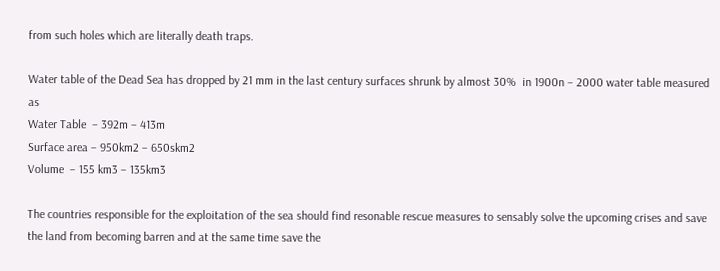from such holes which are literally death traps.

Water table of the Dead Sea has dropped by 21 mm in the last century surfaces shrunk by almost 30%  in 1900n – 2000 water table measured as
Water Table  – 392m – 413m
Surface area – 950km2 – 650skm2
Volume  – 155 km3 – 135km3

The countries responsible for the exploitation of the sea should find resonable rescue measures to sensably solve the upcoming crises and save the land from becoming barren and at the same time save the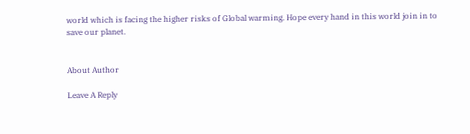world which is facing the higher risks of Global warming. Hope every hand in this world join in to save our planet.


About Author

Leave A Reply